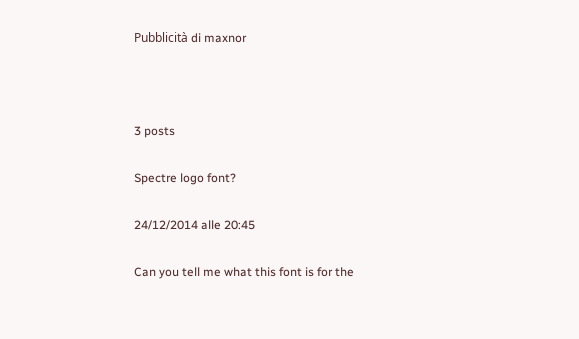Pubblicità di maxnor



3 posts

Spectre logo font?

24/12/2014 alle 20:45

Can you tell me what this font is for the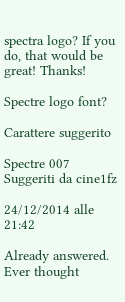spectra logo? If you do, that would be great! Thanks!

Spectre logo font?

Carattere suggerito

Spectre 007  Suggeriti da cine1fz

24/12/2014 alle 21:42

Already answered. Ever thought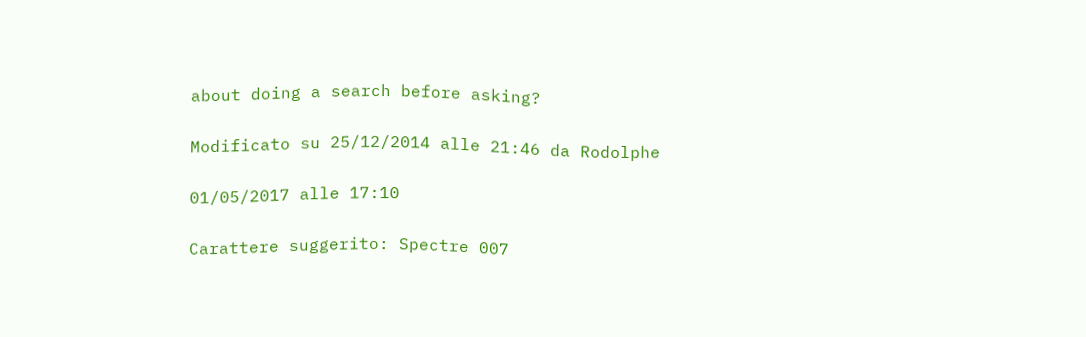about doing a search before asking?

Modificato su 25/12/2014 alle 21:46 da Rodolphe

01/05/2017 alle 17:10

Carattere suggerito: Spectre 007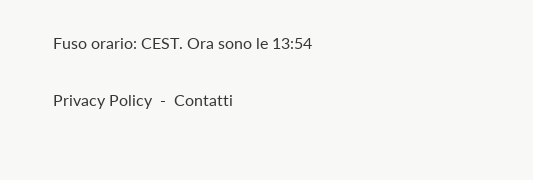Fuso orario: CEST. Ora sono le 13:54

Privacy Policy  -  Contatti